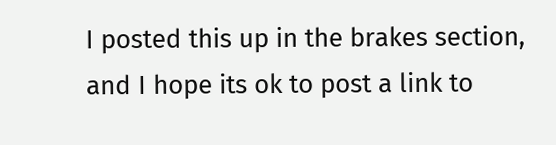I posted this up in the brakes section, and I hope its ok to post a link to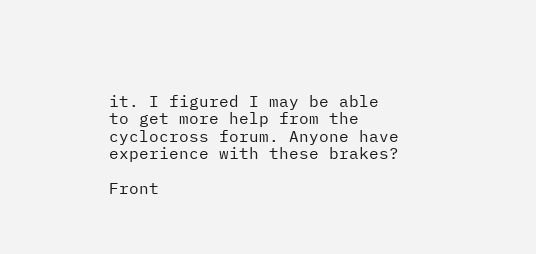it. I figured I may be able to get more help from the cyclocross forum. Anyone have experience with these brakes?

Front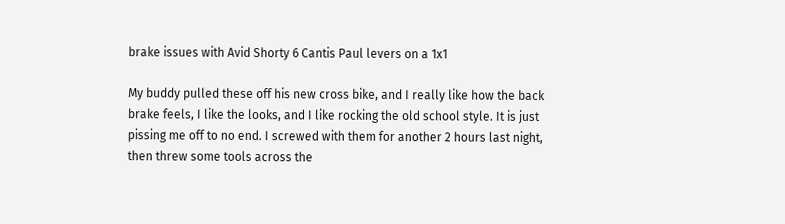brake issues with Avid Shorty 6 Cantis Paul levers on a 1x1

My buddy pulled these off his new cross bike, and I really like how the back brake feels, I like the looks, and I like rocking the old school style. It is just pissing me off to no end. I screwed with them for another 2 hours last night, then threw some tools across the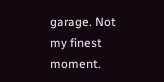garage. Not my finest moment.